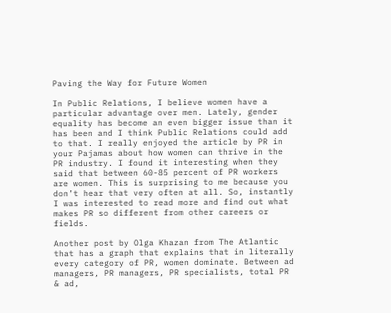Paving the Way for Future Women

In Public Relations, I believe women have a particular advantage over men. Lately, gender equality has become an even bigger issue than it has been and I think Public Relations could add to that. I really enjoyed the article by PR in your Pajamas about how women can thrive in the PR industry. I found it interesting when they said that between 60-85 percent of PR workers are women. This is surprising to me because you don’t hear that very often at all. So, instantly I was interested to read more and find out what makes PR so different from other careers or fields.

Another post by Olga Khazan from The Atlantic that has a graph that explains that in literally every category of PR, women dominate. Between ad managers, PR managers, PR specialists, total PR & ad,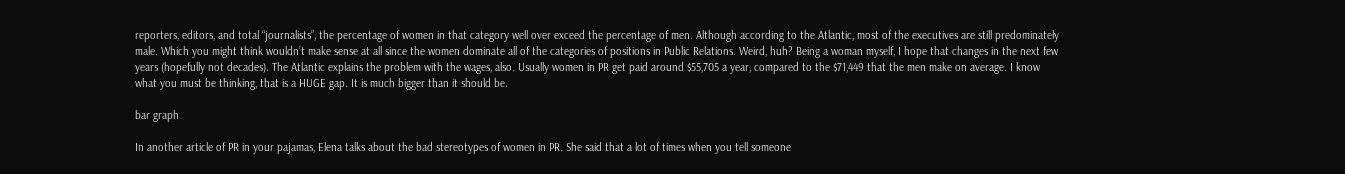reporters, editors, and total “journalists”, the percentage of women in that category well over exceed the percentage of men. Although according to the Atlantic, most of the executives are still predominately male. Which you might think wouldn’t make sense at all since the women dominate all of the categories of positions in Public Relations. Weird, huh? Being a woman myself, I hope that changes in the next few years (hopefully not decades). The Atlantic explains the problem with the wages, also. Usually women in PR get paid around $55,705 a year, compared to the $71,449 that the men make on average. I know what you must be thinking, that is a HUGE gap. It is much bigger than it should be.

bar graph

In another article of PR in your pajamas, Elena talks about the bad stereotypes of women in PR. She said that a lot of times when you tell someone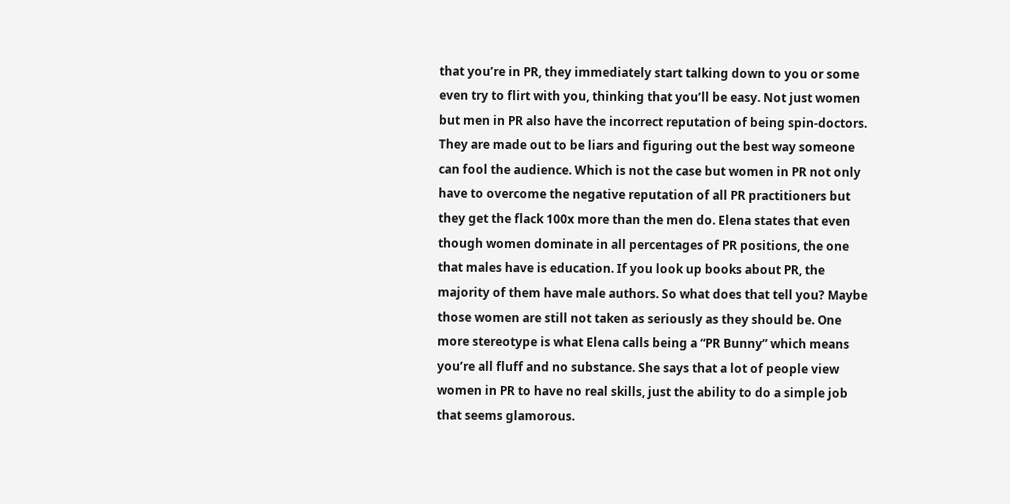that you’re in PR, they immediately start talking down to you or some even try to flirt with you, thinking that you’ll be easy. Not just women but men in PR also have the incorrect reputation of being spin-doctors. They are made out to be liars and figuring out the best way someone can fool the audience. Which is not the case but women in PR not only have to overcome the negative reputation of all PR practitioners but they get the flack 100x more than the men do. Elena states that even though women dominate in all percentages of PR positions, the one that males have is education. If you look up books about PR, the majority of them have male authors. So what does that tell you? Maybe those women are still not taken as seriously as they should be. One more stereotype is what Elena calls being a “PR Bunny” which means you’re all fluff and no substance. She says that a lot of people view women in PR to have no real skills, just the ability to do a simple job that seems glamorous.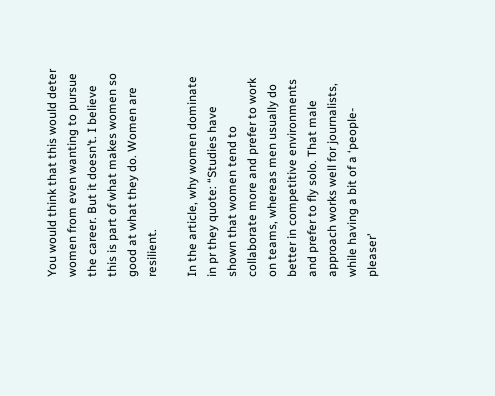You would think that this would deter women from even wanting to pursue the career. But it doesn’t. I believe this is part of what makes women so good at what they do. Women are resilient.

In the article, why women dominate in pr they quote: “Studies have shown that women tend to collaborate more and prefer to work on teams, whereas men usually do better in competitive environments and prefer to fly solo. That male approach works well for journalists, while having a bit of a ‘people-pleaser’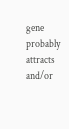gene probably attracts and/or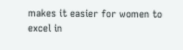makes it easier for women to excel in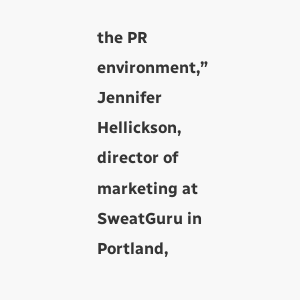the PR environment,” Jennifer Hellickson, director of marketing at SweatGuru in Portland,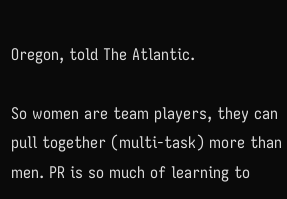Oregon, told The Atlantic.

So women are team players, they can pull together (multi-task) more than men. PR is so much of learning to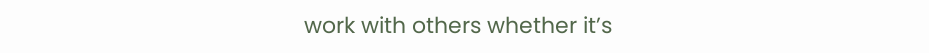work with others whether it’s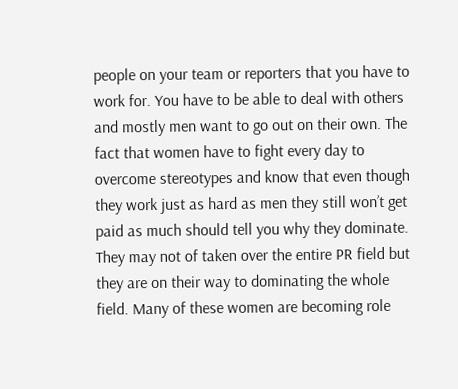people on your team or reporters that you have to work for. You have to be able to deal with others and mostly men want to go out on their own. The fact that women have to fight every day to overcome stereotypes and know that even though they work just as hard as men they still won’t get paid as much should tell you why they dominate. They may not of taken over the entire PR field but they are on their way to dominating the whole field. Many of these women are becoming role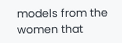models from the women that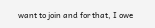want to join and for that, I owe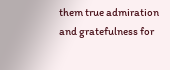them true admiration and gratefulness for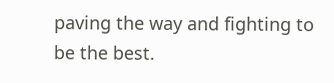paving the way and fighting to be the best.